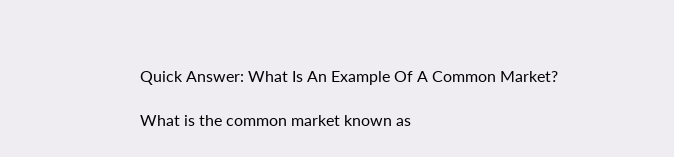Quick Answer: What Is An Example Of A Common Market?

What is the common market known as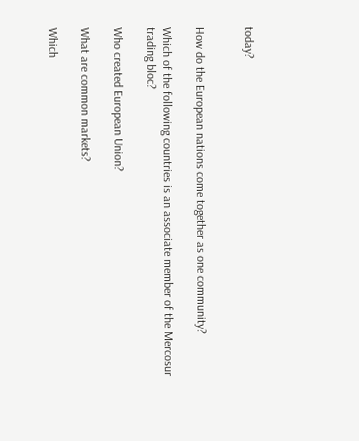today?


How do the European nations come together as one community?

Which of the following countries is an associate member of the Mercosur trading bloc?

Who created European Union?

What are common markets?

Which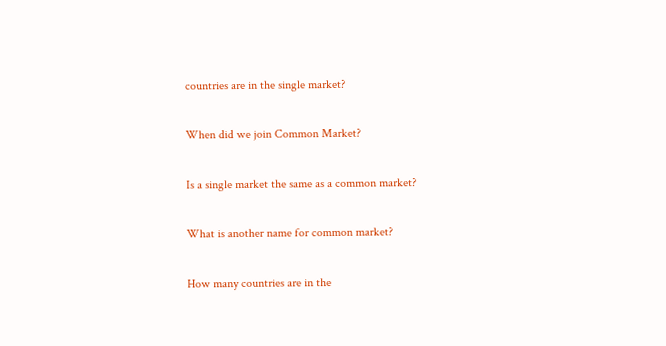countries are in the single market?

When did we join Common Market?

Is a single market the same as a common market?

What is another name for common market?

How many countries are in the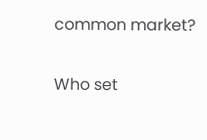common market?

Who set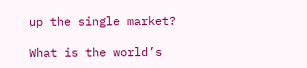up the single market?

What is the world’s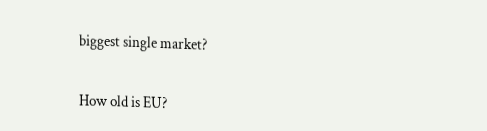biggest single market?

How old is EU?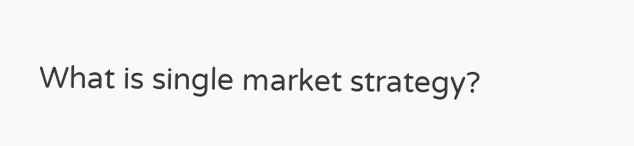What is single market strategy?